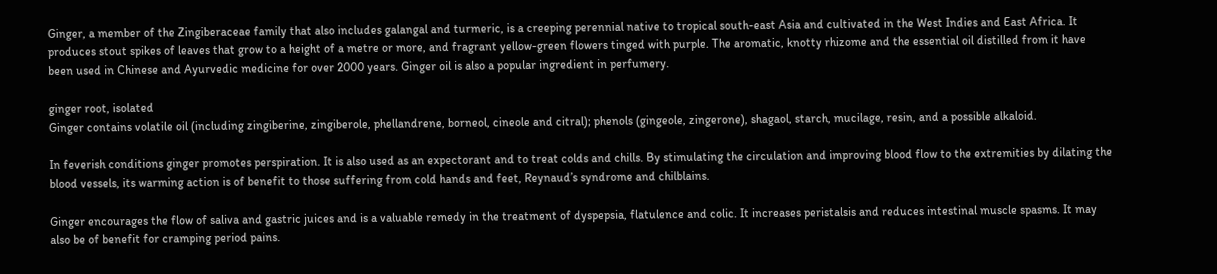Ginger, a member of the Zingiberaceae family that also includes galangal and turmeric, is a creeping perennial native to tropical south-east Asia and cultivated in the West Indies and East Africa. It produces stout spikes of leaves that grow to a height of a metre or more, and fragrant yellow-green flowers tinged with purple. The aromatic, knotty rhizome and the essential oil distilled from it have been used in Chinese and Ayurvedic medicine for over 2000 years. Ginger oil is also a popular ingredient in perfumery.

ginger root, isolated
Ginger contains volatile oil (including zingiberine, zingiberole, phellandrene, borneol, cineole and citral); phenols (gingeole, zingerone), shagaol, starch, mucilage, resin, and a possible alkaloid.

In feverish conditions ginger promotes perspiration. It is also used as an expectorant and to treat colds and chills. By stimulating the circulation and improving blood flow to the extremities by dilating the blood vessels, its warming action is of benefit to those suffering from cold hands and feet, Reynaud’s syndrome and chilblains.

Ginger encourages the flow of saliva and gastric juices and is a valuable remedy in the treatment of dyspepsia, flatulence and colic. It increases peristalsis and reduces intestinal muscle spasms. It may also be of benefit for cramping period pains.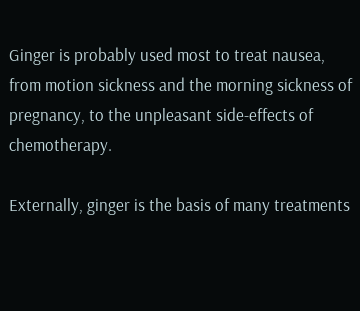Ginger is probably used most to treat nausea, from motion sickness and the morning sickness of pregnancy, to the unpleasant side-effects of chemotherapy.

Externally, ginger is the basis of many treatments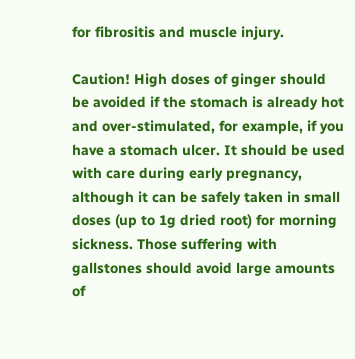for fibrositis and muscle injury.

Caution! High doses of ginger should be avoided if the stomach is already hot and over-stimulated, for example, if you have a stomach ulcer. It should be used with care during early pregnancy, although it can be safely taken in small doses (up to 1g dried root) for morning sickness. Those suffering with gallstones should avoid large amounts of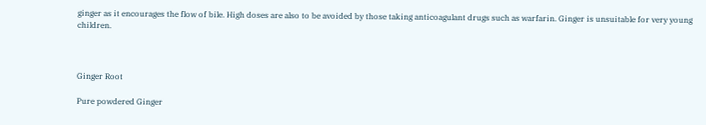ginger as it encourages the flow of bile. High doses are also to be avoided by those taking anticoagulant drugs such as warfarin. Ginger is unsuitable for very young children.



Ginger Root

Pure powdered Ginger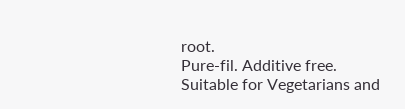root.
Pure-fil. Additive free. Suitable for Vegetarians and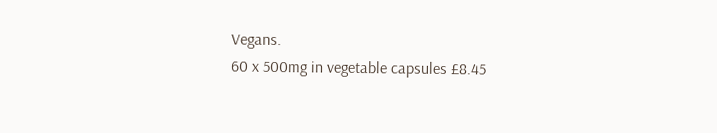Vegans.
60 x 500mg in vegetable capsules £8.45